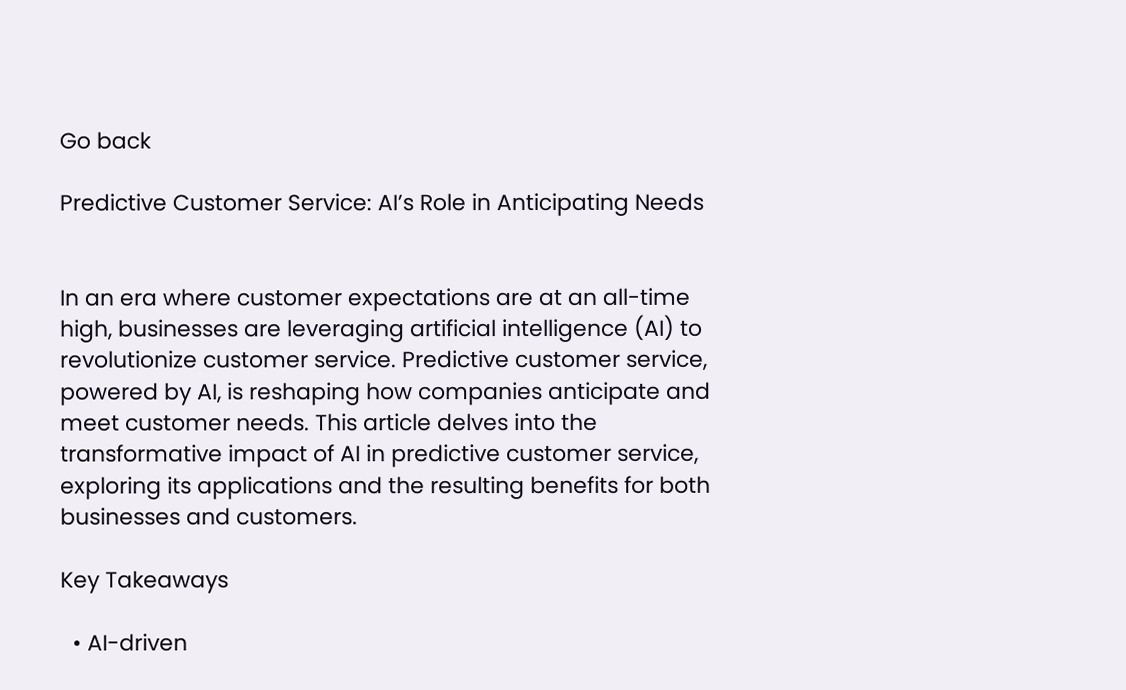Go back

Predictive Customer Service: AI’s Role in Anticipating Needs


In an era where customer expectations are at an all-time high, businesses are leveraging artificial intelligence (AI) to revolutionize customer service. Predictive customer service, powered by AI, is reshaping how companies anticipate and meet customer needs. This article delves into the transformative impact of AI in predictive customer service, exploring its applications and the resulting benefits for both businesses and customers.

Key Takeaways

  • AI-driven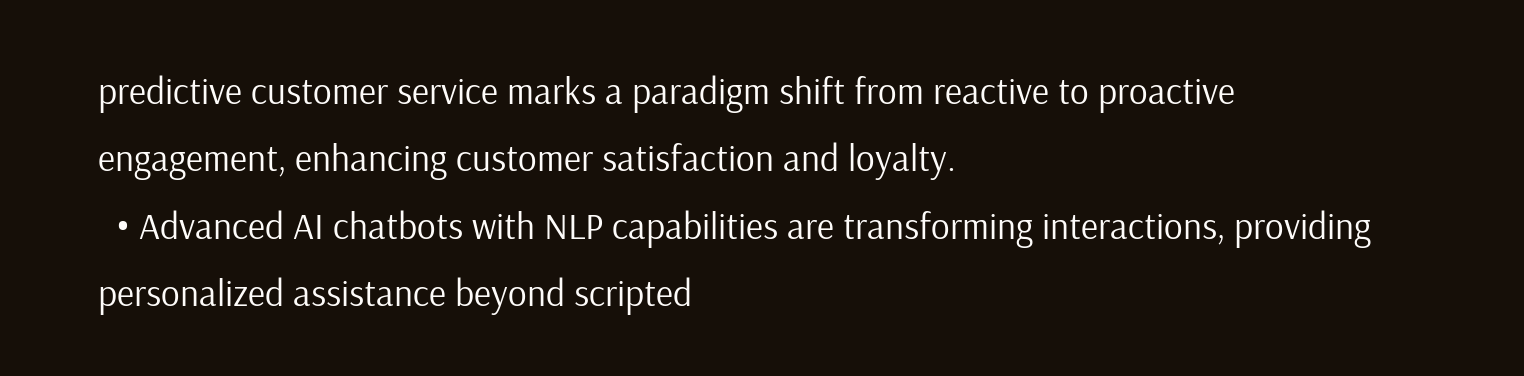predictive customer service marks a paradigm shift from reactive to proactive engagement, enhancing customer satisfaction and loyalty.
  • Advanced AI chatbots with NLP capabilities are transforming interactions, providing personalized assistance beyond scripted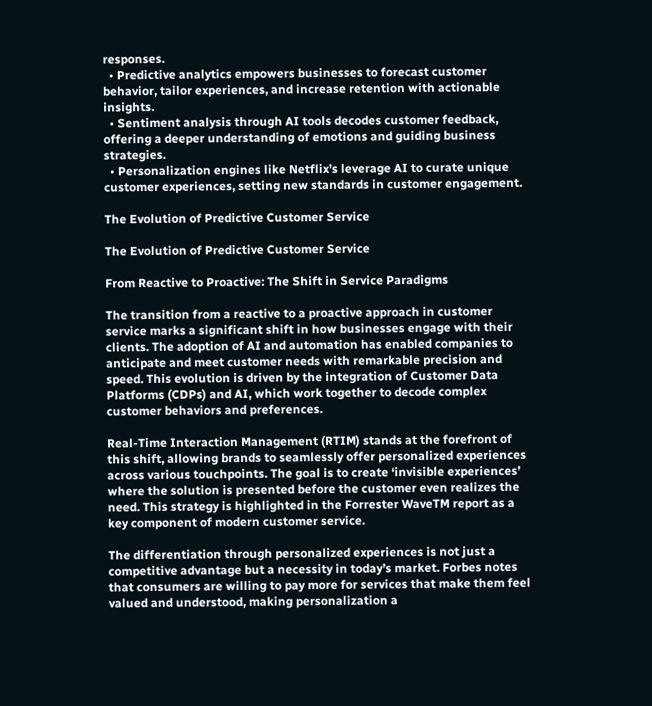responses.
  • Predictive analytics empowers businesses to forecast customer behavior, tailor experiences, and increase retention with actionable insights.
  • Sentiment analysis through AI tools decodes customer feedback, offering a deeper understanding of emotions and guiding business strategies.
  • Personalization engines like Netflix’s leverage AI to curate unique customer experiences, setting new standards in customer engagement.

The Evolution of Predictive Customer Service

The Evolution of Predictive Customer Service

From Reactive to Proactive: The Shift in Service Paradigms

The transition from a reactive to a proactive approach in customer service marks a significant shift in how businesses engage with their clients. The adoption of AI and automation has enabled companies to anticipate and meet customer needs with remarkable precision and speed. This evolution is driven by the integration of Customer Data Platforms (CDPs) and AI, which work together to decode complex customer behaviors and preferences.

Real-Time Interaction Management (RTIM) stands at the forefront of this shift, allowing brands to seamlessly offer personalized experiences across various touchpoints. The goal is to create ‘invisible experiences’ where the solution is presented before the customer even realizes the need. This strategy is highlighted in the Forrester WaveTM report as a key component of modern customer service.

The differentiation through personalized experiences is not just a competitive advantage but a necessity in today’s market. Forbes notes that consumers are willing to pay more for services that make them feel valued and understood, making personalization a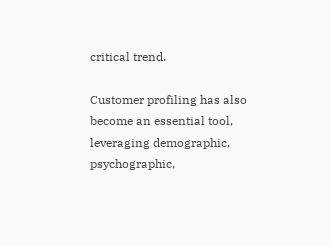critical trend.

Customer profiling has also become an essential tool, leveraging demographic, psychographic,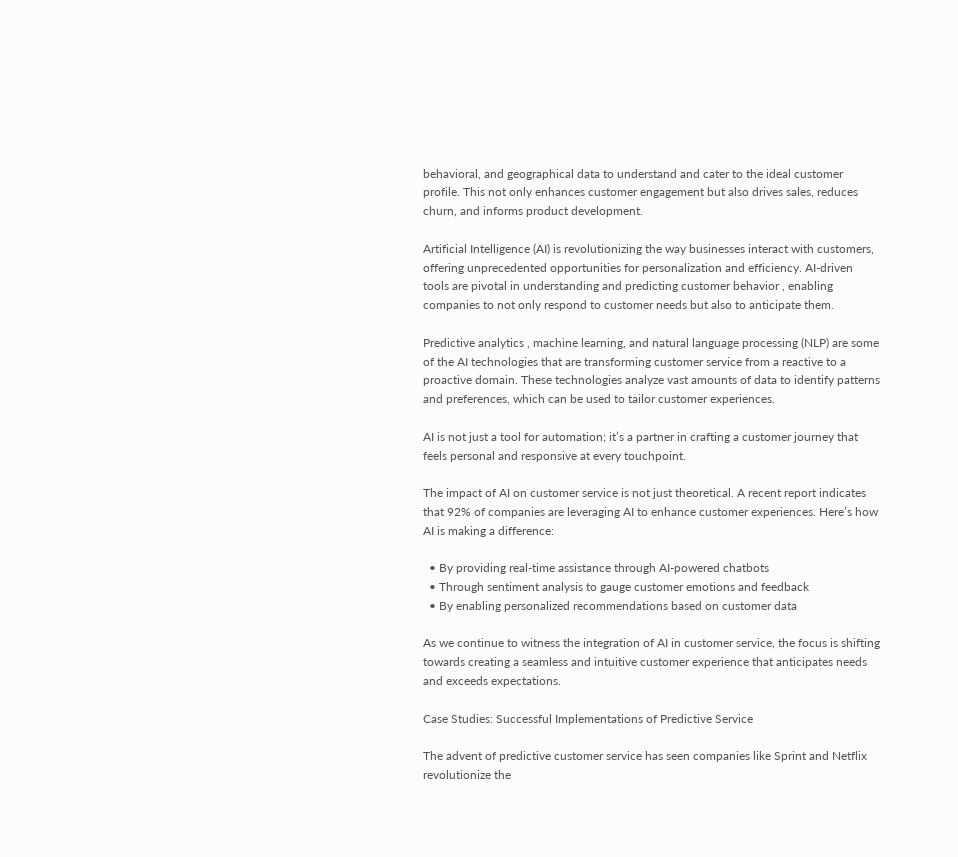behavioral, and geographical data to understand and cater to the ideal customer profile. This not only enhances customer engagement but also drives sales, reduces churn, and informs product development.

Artificial Intelligence (AI) is revolutionizing the way businesses interact with customers, offering unprecedented opportunities for personalization and efficiency. AI-driven tools are pivotal in understanding and predicting customer behavior , enabling companies to not only respond to customer needs but also to anticipate them.

Predictive analytics , machine learning, and natural language processing (NLP) are some of the AI technologies that are transforming customer service from a reactive to a proactive domain. These technologies analyze vast amounts of data to identify patterns and preferences, which can be used to tailor customer experiences.

AI is not just a tool for automation; it’s a partner in crafting a customer journey that feels personal and responsive at every touchpoint.

The impact of AI on customer service is not just theoretical. A recent report indicates that 92% of companies are leveraging AI to enhance customer experiences. Here’s how AI is making a difference:

  • By providing real-time assistance through AI-powered chatbots
  • Through sentiment analysis to gauge customer emotions and feedback
  • By enabling personalized recommendations based on customer data

As we continue to witness the integration of AI in customer service, the focus is shifting towards creating a seamless and intuitive customer experience that anticipates needs and exceeds expectations.

Case Studies: Successful Implementations of Predictive Service

The advent of predictive customer service has seen companies like Sprint and Netflix revolutionize the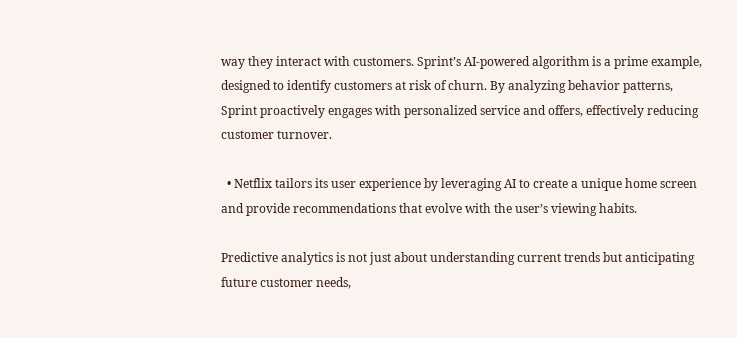way they interact with customers. Sprint’s AI-powered algorithm is a prime example, designed to identify customers at risk of churn. By analyzing behavior patterns, Sprint proactively engages with personalized service and offers, effectively reducing customer turnover.

  • Netflix tailors its user experience by leveraging AI to create a unique home screen and provide recommendations that evolve with the user’s viewing habits.

Predictive analytics is not just about understanding current trends but anticipating future customer needs,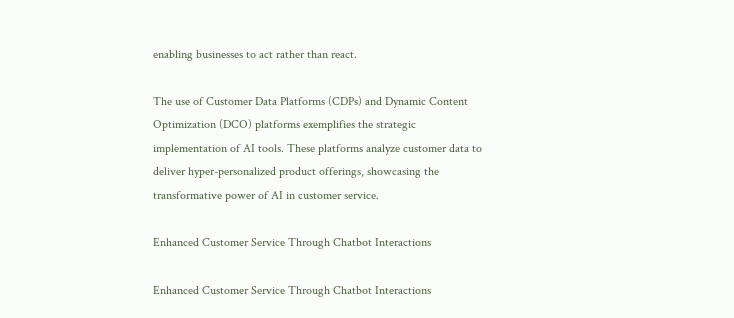enabling businesses to act rather than react.

The use of Customer Data Platforms (CDPs) and Dynamic Content Optimization (DCO) platforms exemplifies the strategic implementation of AI tools. These platforms analyze customer data to deliver hyper-personalized product offerings, showcasing the transformative power of AI in customer service.

Enhanced Customer Service Through Chatbot Interactions

Enhanced Customer Service Through Chatbot Interactions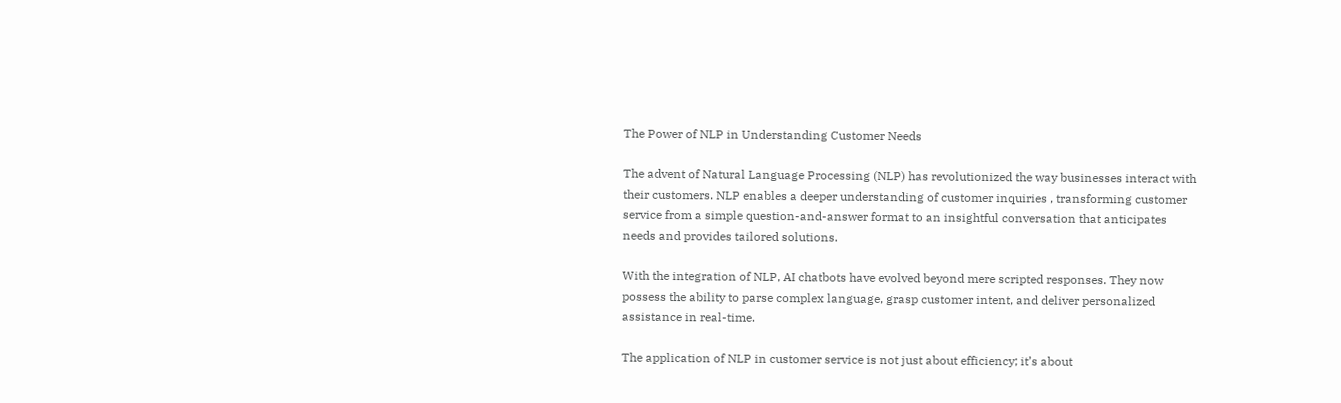The Power of NLP in Understanding Customer Needs

The advent of Natural Language Processing (NLP) has revolutionized the way businesses interact with their customers. NLP enables a deeper understanding of customer inquiries , transforming customer service from a simple question-and-answer format to an insightful conversation that anticipates needs and provides tailored solutions.

With the integration of NLP, AI chatbots have evolved beyond mere scripted responses. They now possess the ability to parse complex language, grasp customer intent, and deliver personalized assistance in real-time.

The application of NLP in customer service is not just about efficiency; it’s about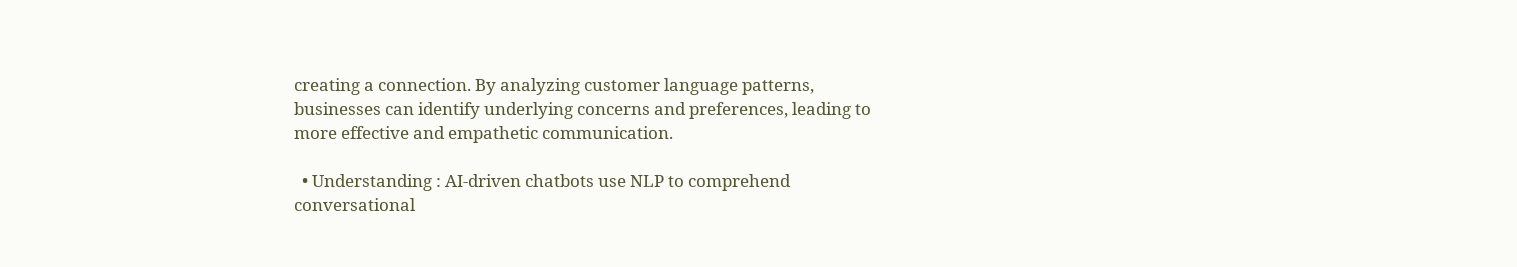creating a connection. By analyzing customer language patterns, businesses can identify underlying concerns and preferences, leading to more effective and empathetic communication.

  • Understanding : AI-driven chatbots use NLP to comprehend conversational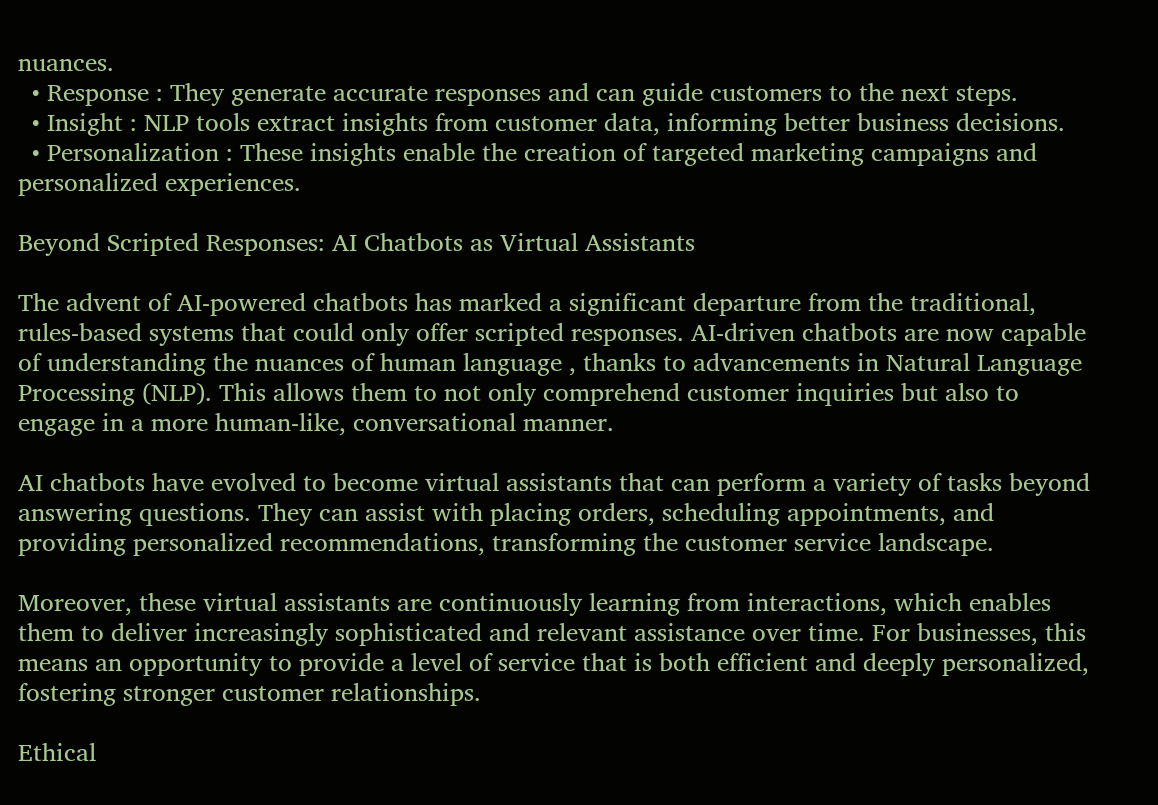nuances.
  • Response : They generate accurate responses and can guide customers to the next steps.
  • Insight : NLP tools extract insights from customer data, informing better business decisions.
  • Personalization : These insights enable the creation of targeted marketing campaigns and personalized experiences.

Beyond Scripted Responses: AI Chatbots as Virtual Assistants

The advent of AI-powered chatbots has marked a significant departure from the traditional, rules-based systems that could only offer scripted responses. AI-driven chatbots are now capable of understanding the nuances of human language , thanks to advancements in Natural Language Processing (NLP). This allows them to not only comprehend customer inquiries but also to engage in a more human-like, conversational manner.

AI chatbots have evolved to become virtual assistants that can perform a variety of tasks beyond answering questions. They can assist with placing orders, scheduling appointments, and providing personalized recommendations, transforming the customer service landscape.

Moreover, these virtual assistants are continuously learning from interactions, which enables them to deliver increasingly sophisticated and relevant assistance over time. For businesses, this means an opportunity to provide a level of service that is both efficient and deeply personalized, fostering stronger customer relationships.

Ethical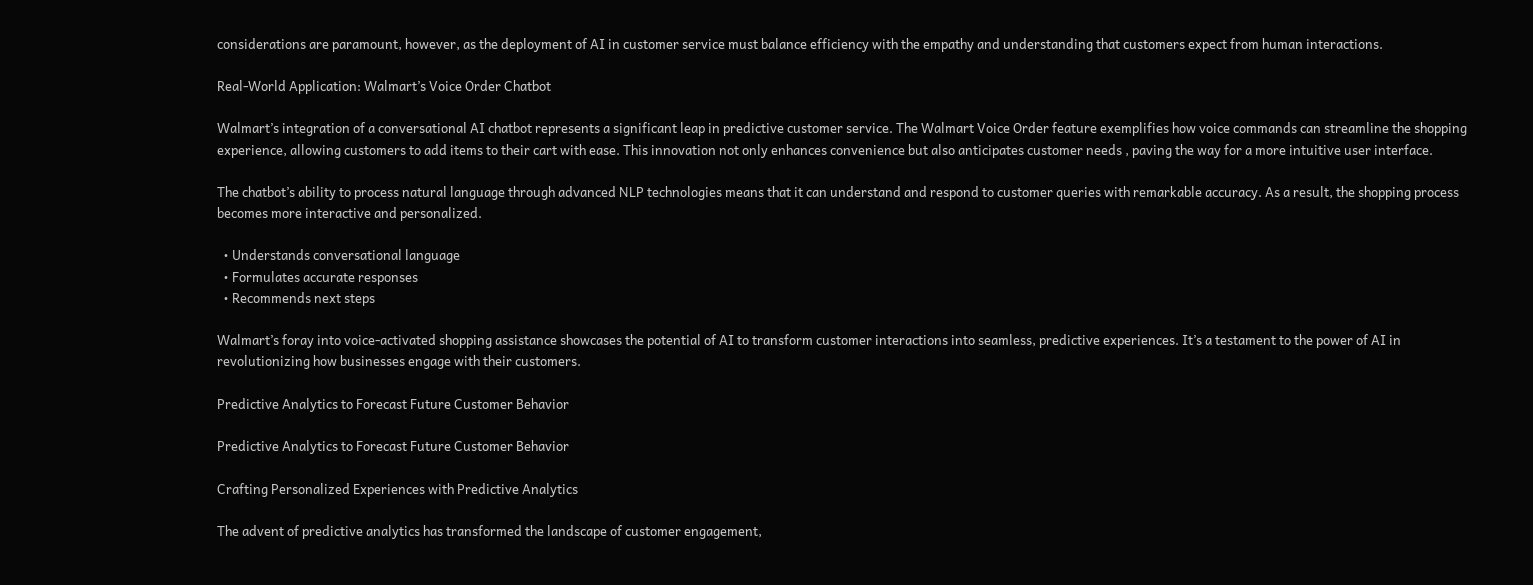considerations are paramount, however, as the deployment of AI in customer service must balance efficiency with the empathy and understanding that customers expect from human interactions.

Real-World Application: Walmart’s Voice Order Chatbot

Walmart’s integration of a conversational AI chatbot represents a significant leap in predictive customer service. The Walmart Voice Order feature exemplifies how voice commands can streamline the shopping experience, allowing customers to add items to their cart with ease. This innovation not only enhances convenience but also anticipates customer needs , paving the way for a more intuitive user interface.

The chatbot’s ability to process natural language through advanced NLP technologies means that it can understand and respond to customer queries with remarkable accuracy. As a result, the shopping process becomes more interactive and personalized.

  • Understands conversational language
  • Formulates accurate responses
  • Recommends next steps

Walmart’s foray into voice-activated shopping assistance showcases the potential of AI to transform customer interactions into seamless, predictive experiences. It’s a testament to the power of AI in revolutionizing how businesses engage with their customers.

Predictive Analytics to Forecast Future Customer Behavior

Predictive Analytics to Forecast Future Customer Behavior

Crafting Personalized Experiences with Predictive Analytics

The advent of predictive analytics has transformed the landscape of customer engagement,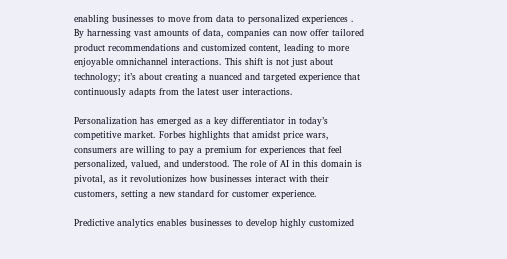enabling businesses to move from data to personalized experiences . By harnessing vast amounts of data, companies can now offer tailored product recommendations and customized content, leading to more enjoyable omnichannel interactions. This shift is not just about technology; it’s about creating a nuanced and targeted experience that continuously adapts from the latest user interactions.

Personalization has emerged as a key differentiator in today’s competitive market. Forbes highlights that amidst price wars, consumers are willing to pay a premium for experiences that feel personalized, valued, and understood. The role of AI in this domain is pivotal, as it revolutionizes how businesses interact with their customers, setting a new standard for customer experience.

Predictive analytics enables businesses to develop highly customized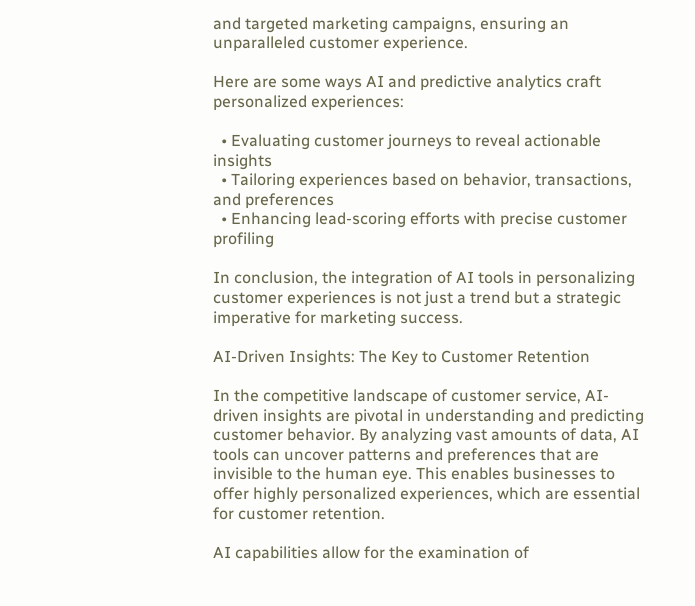and targeted marketing campaigns, ensuring an unparalleled customer experience.

Here are some ways AI and predictive analytics craft personalized experiences:

  • Evaluating customer journeys to reveal actionable insights
  • Tailoring experiences based on behavior, transactions, and preferences
  • Enhancing lead-scoring efforts with precise customer profiling

In conclusion, the integration of AI tools in personalizing customer experiences is not just a trend but a strategic imperative for marketing success.

AI-Driven Insights: The Key to Customer Retention

In the competitive landscape of customer service, AI-driven insights are pivotal in understanding and predicting customer behavior. By analyzing vast amounts of data, AI tools can uncover patterns and preferences that are invisible to the human eye. This enables businesses to offer highly personalized experiences, which are essential for customer retention.

AI capabilities allow for the examination of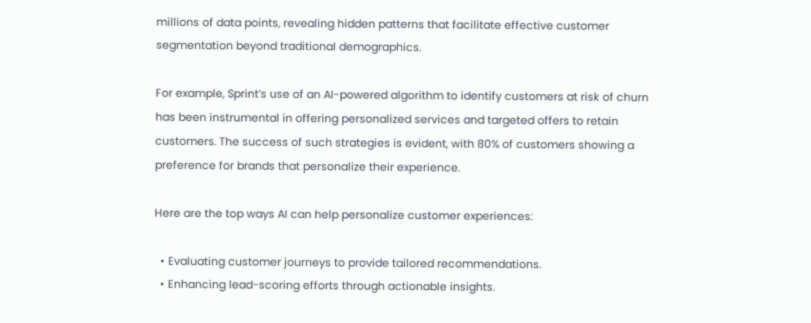millions of data points, revealing hidden patterns that facilitate effective customer segmentation beyond traditional demographics.

For example, Sprint’s use of an AI-powered algorithm to identify customers at risk of churn has been instrumental in offering personalized services and targeted offers to retain customers. The success of such strategies is evident, with 80% of customers showing a preference for brands that personalize their experience.

Here are the top ways AI can help personalize customer experiences:

  • Evaluating customer journeys to provide tailored recommendations.
  • Enhancing lead-scoring efforts through actionable insights.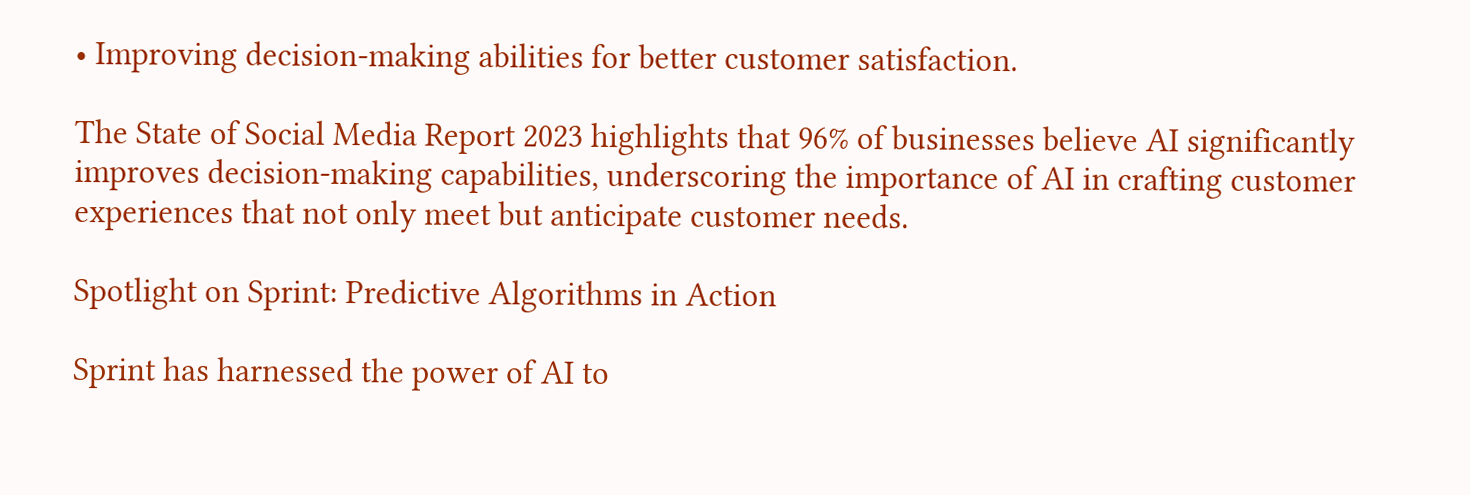• Improving decision-making abilities for better customer satisfaction.

The State of Social Media Report 2023 highlights that 96% of businesses believe AI significantly improves decision-making capabilities, underscoring the importance of AI in crafting customer experiences that not only meet but anticipate customer needs.

Spotlight on Sprint: Predictive Algorithms in Action

Sprint has harnessed the power of AI to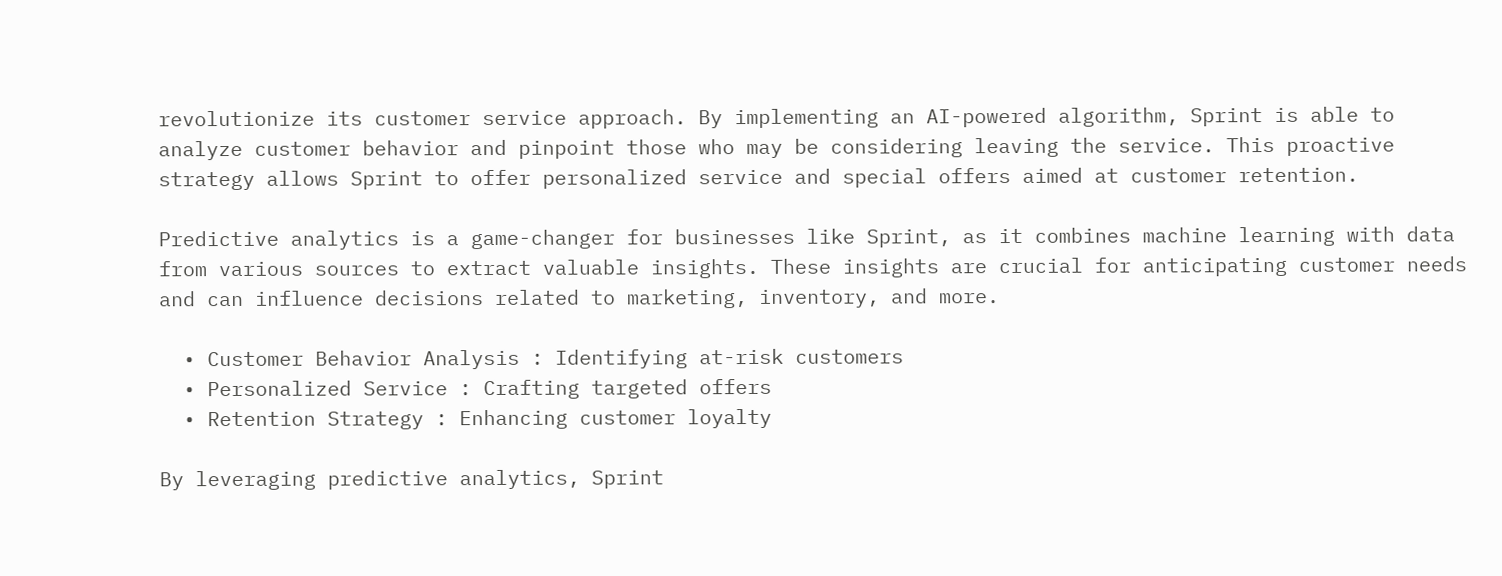revolutionize its customer service approach. By implementing an AI-powered algorithm, Sprint is able to analyze customer behavior and pinpoint those who may be considering leaving the service. This proactive strategy allows Sprint to offer personalized service and special offers aimed at customer retention.

Predictive analytics is a game-changer for businesses like Sprint, as it combines machine learning with data from various sources to extract valuable insights. These insights are crucial for anticipating customer needs and can influence decisions related to marketing, inventory, and more.

  • Customer Behavior Analysis : Identifying at-risk customers
  • Personalized Service : Crafting targeted offers
  • Retention Strategy : Enhancing customer loyalty

By leveraging predictive analytics, Sprint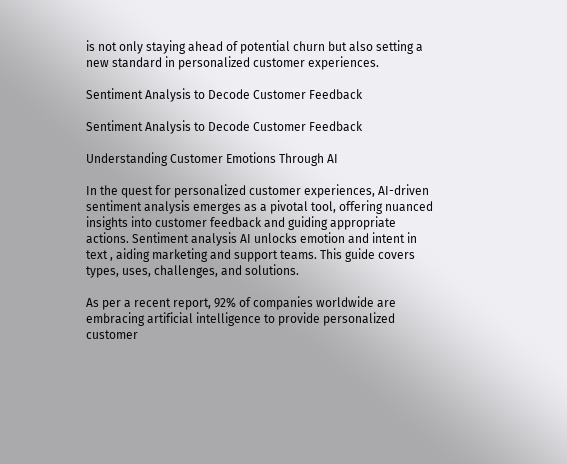is not only staying ahead of potential churn but also setting a new standard in personalized customer experiences.

Sentiment Analysis to Decode Customer Feedback

Sentiment Analysis to Decode Customer Feedback

Understanding Customer Emotions Through AI

In the quest for personalized customer experiences, AI-driven sentiment analysis emerges as a pivotal tool, offering nuanced insights into customer feedback and guiding appropriate actions. Sentiment analysis AI unlocks emotion and intent in text , aiding marketing and support teams. This guide covers types, uses, challenges, and solutions.

As per a recent report, 92% of companies worldwide are embracing artificial intelligence to provide personalized customer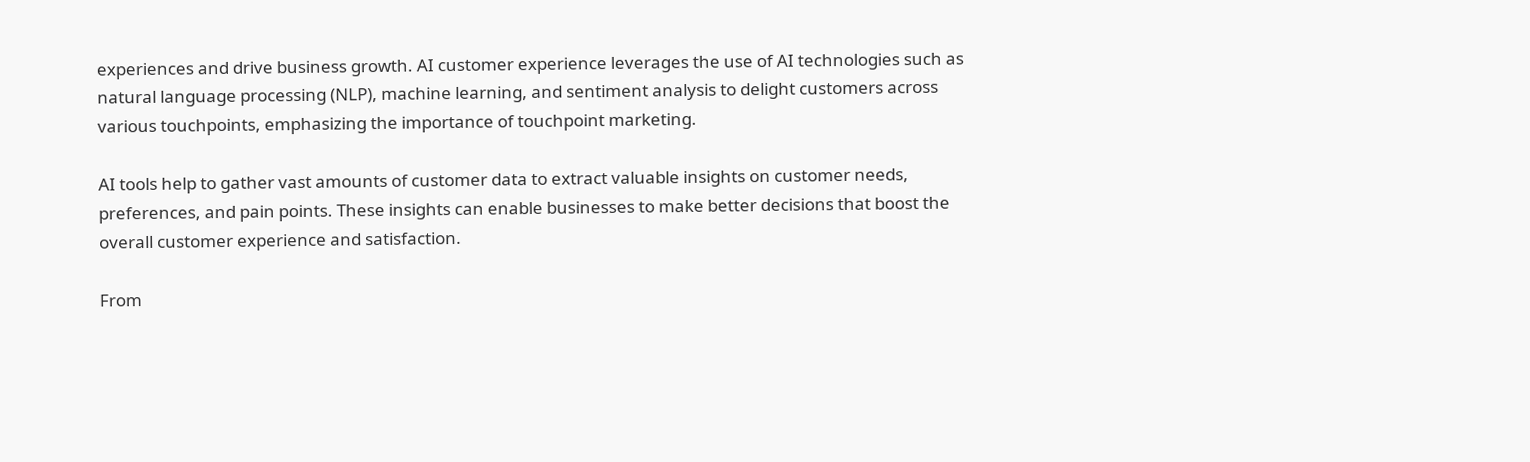experiences and drive business growth. AI customer experience leverages the use of AI technologies such as natural language processing (NLP), machine learning, and sentiment analysis to delight customers across various touchpoints, emphasizing the importance of touchpoint marketing.

AI tools help to gather vast amounts of customer data to extract valuable insights on customer needs, preferences, and pain points. These insights can enable businesses to make better decisions that boost the overall customer experience and satisfaction.

From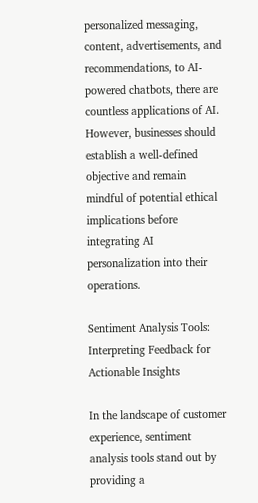personalized messaging, content, advertisements, and recommendations, to AI-powered chatbots, there are countless applications of AI. However, businesses should establish a well-defined objective and remain mindful of potential ethical implications before integrating AI personalization into their operations.

Sentiment Analysis Tools: Interpreting Feedback for Actionable Insights

In the landscape of customer experience, sentiment analysis tools stand out by providing a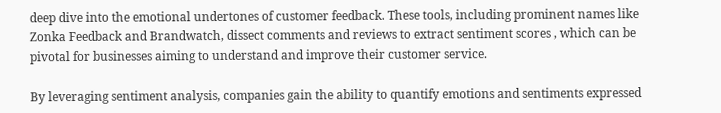deep dive into the emotional undertones of customer feedback. These tools, including prominent names like Zonka Feedback and Brandwatch, dissect comments and reviews to extract sentiment scores , which can be pivotal for businesses aiming to understand and improve their customer service.

By leveraging sentiment analysis, companies gain the ability to quantify emotions and sentiments expressed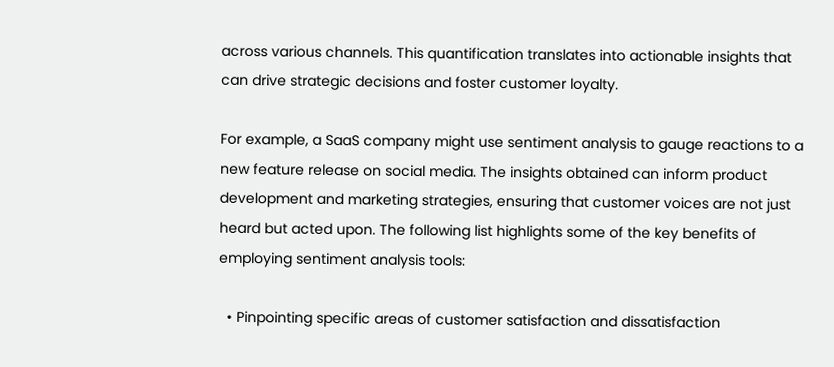across various channels. This quantification translates into actionable insights that can drive strategic decisions and foster customer loyalty.

For example, a SaaS company might use sentiment analysis to gauge reactions to a new feature release on social media. The insights obtained can inform product development and marketing strategies, ensuring that customer voices are not just heard but acted upon. The following list highlights some of the key benefits of employing sentiment analysis tools:

  • Pinpointing specific areas of customer satisfaction and dissatisfaction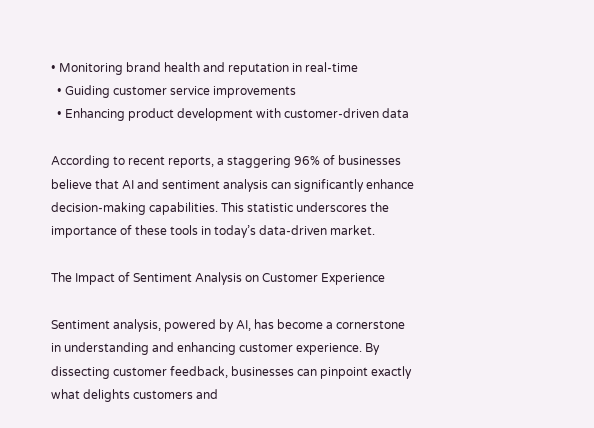• Monitoring brand health and reputation in real-time
  • Guiding customer service improvements
  • Enhancing product development with customer-driven data

According to recent reports, a staggering 96% of businesses believe that AI and sentiment analysis can significantly enhance decision-making capabilities. This statistic underscores the importance of these tools in today’s data-driven market.

The Impact of Sentiment Analysis on Customer Experience

Sentiment analysis, powered by AI, has become a cornerstone in understanding and enhancing customer experience. By dissecting customer feedback, businesses can pinpoint exactly what delights customers and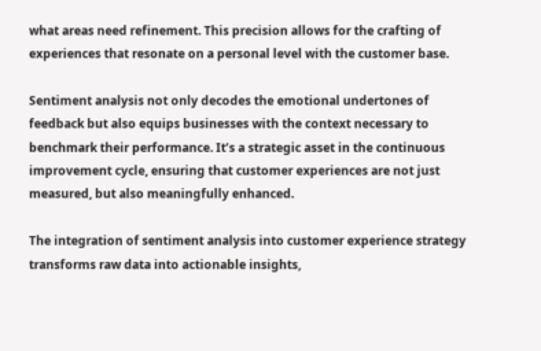what areas need refinement. This precision allows for the crafting of experiences that resonate on a personal level with the customer base.

Sentiment analysis not only decodes the emotional undertones of feedback but also equips businesses with the context necessary to benchmark their performance. It’s a strategic asset in the continuous improvement cycle, ensuring that customer experiences are not just measured, but also meaningfully enhanced.

The integration of sentiment analysis into customer experience strategy transforms raw data into actionable insights,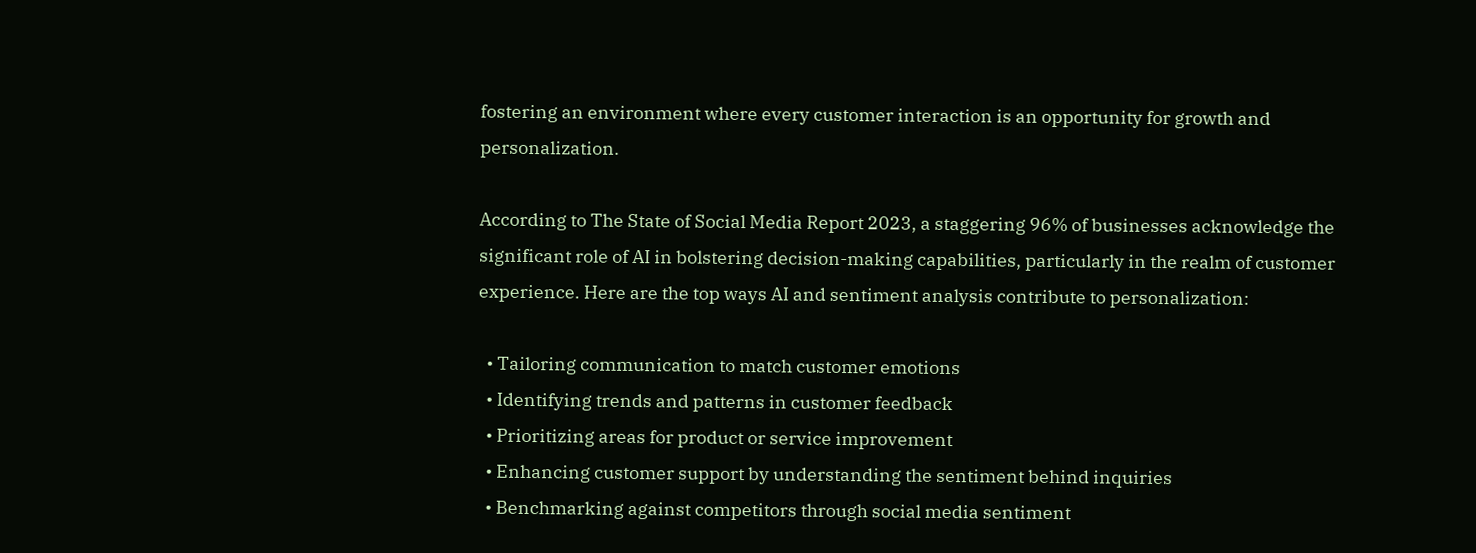fostering an environment where every customer interaction is an opportunity for growth and personalization.

According to The State of Social Media Report 2023, a staggering 96% of businesses acknowledge the significant role of AI in bolstering decision-making capabilities, particularly in the realm of customer experience. Here are the top ways AI and sentiment analysis contribute to personalization:

  • Tailoring communication to match customer emotions
  • Identifying trends and patterns in customer feedback
  • Prioritizing areas for product or service improvement
  • Enhancing customer support by understanding the sentiment behind inquiries
  • Benchmarking against competitors through social media sentiment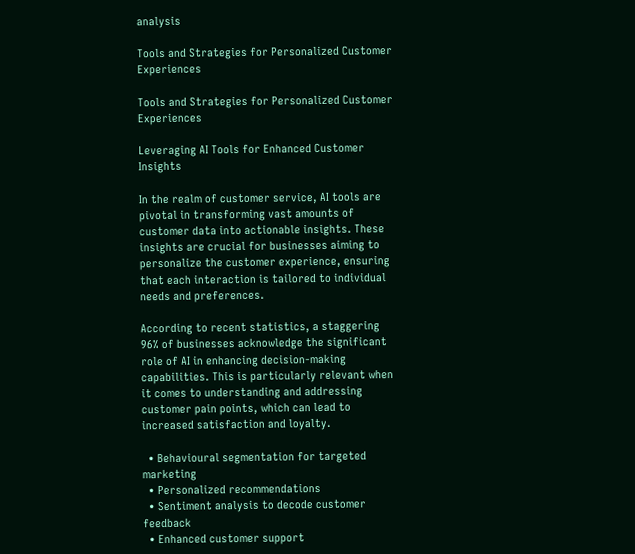analysis

Tools and Strategies for Personalized Customer Experiences

Tools and Strategies for Personalized Customer Experiences

Leveraging AI Tools for Enhanced Customer Insights

In the realm of customer service, AI tools are pivotal in transforming vast amounts of customer data into actionable insights. These insights are crucial for businesses aiming to personalize the customer experience, ensuring that each interaction is tailored to individual needs and preferences.

According to recent statistics, a staggering 96% of businesses acknowledge the significant role of AI in enhancing decision-making capabilities. This is particularly relevant when it comes to understanding and addressing customer pain points, which can lead to increased satisfaction and loyalty.

  • Behavioural segmentation for targeted marketing
  • Personalized recommendations
  • Sentiment analysis to decode customer feedback
  • Enhanced customer support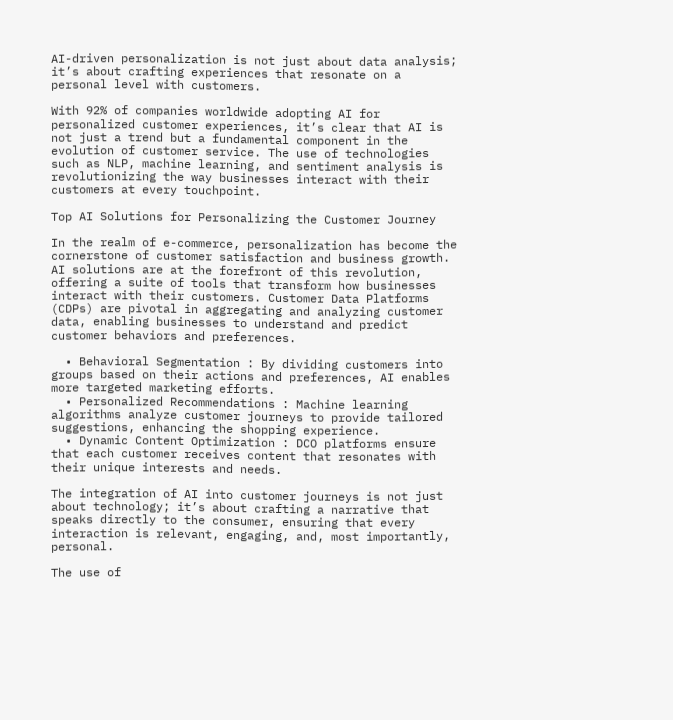AI-driven personalization is not just about data analysis; it’s about crafting experiences that resonate on a personal level with customers.

With 92% of companies worldwide adopting AI for personalized customer experiences, it’s clear that AI is not just a trend but a fundamental component in the evolution of customer service. The use of technologies such as NLP, machine learning, and sentiment analysis is revolutionizing the way businesses interact with their customers at every touchpoint.

Top AI Solutions for Personalizing the Customer Journey

In the realm of e-commerce, personalization has become the cornerstone of customer satisfaction and business growth. AI solutions are at the forefront of this revolution, offering a suite of tools that transform how businesses interact with their customers. Customer Data Platforms (CDPs) are pivotal in aggregating and analyzing customer data, enabling businesses to understand and predict customer behaviors and preferences.

  • Behavioral Segmentation : By dividing customers into groups based on their actions and preferences, AI enables more targeted marketing efforts.
  • Personalized Recommendations : Machine learning algorithms analyze customer journeys to provide tailored suggestions, enhancing the shopping experience.
  • Dynamic Content Optimization : DCO platforms ensure that each customer receives content that resonates with their unique interests and needs.

The integration of AI into customer journeys is not just about technology; it’s about crafting a narrative that speaks directly to the consumer, ensuring that every interaction is relevant, engaging, and, most importantly, personal.

The use of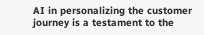AI in personalizing the customer journey is a testament to the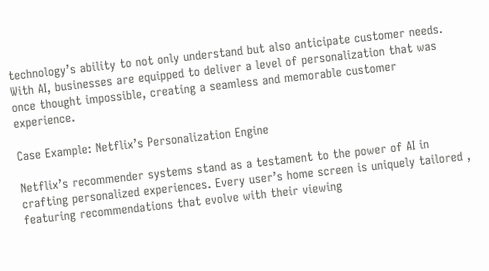technology’s ability to not only understand but also anticipate customer needs. With AI, businesses are equipped to deliver a level of personalization that was once thought impossible, creating a seamless and memorable customer experience.

Case Example: Netflix’s Personalization Engine

Netflix’s recommender systems stand as a testament to the power of AI in crafting personalized experiences. Every user’s home screen is uniquely tailored , featuring recommendations that evolve with their viewing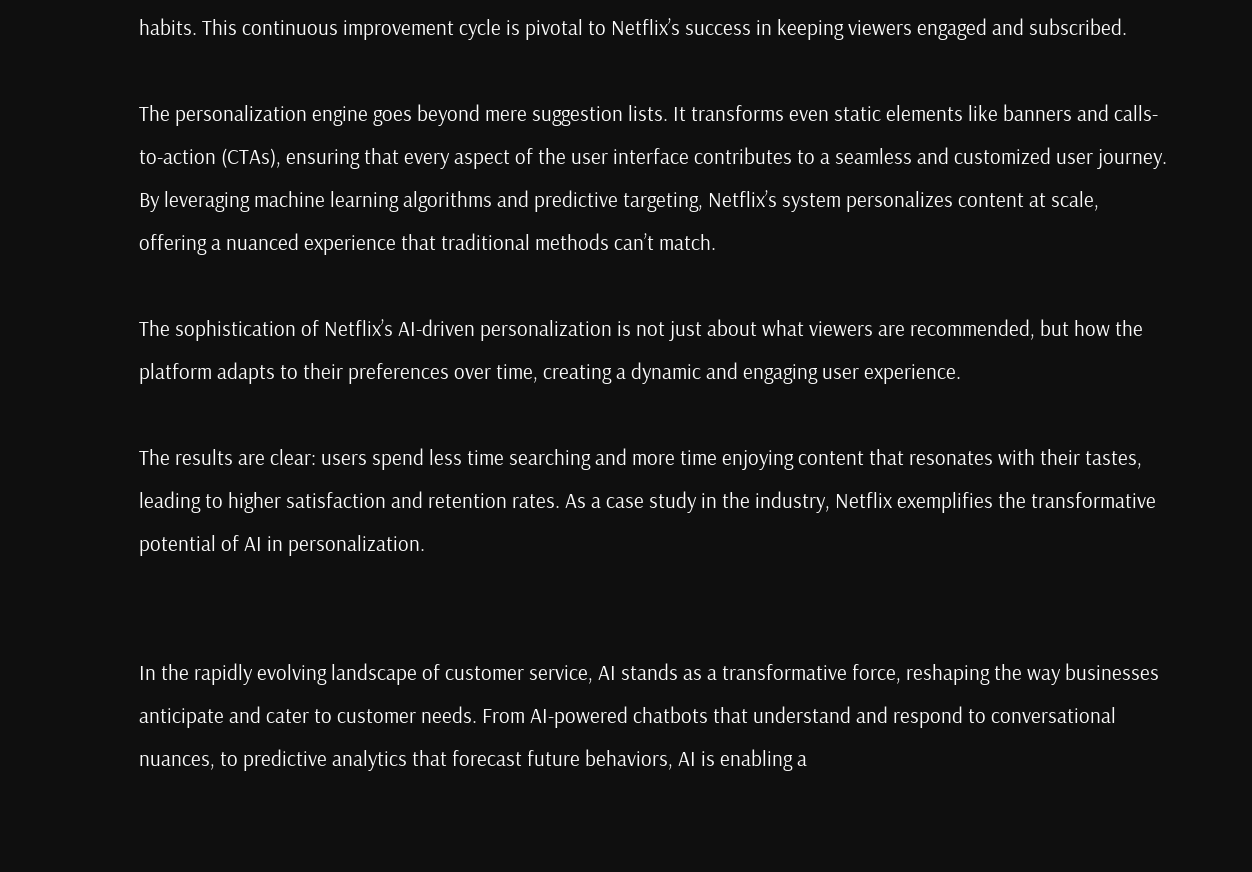habits. This continuous improvement cycle is pivotal to Netflix’s success in keeping viewers engaged and subscribed.

The personalization engine goes beyond mere suggestion lists. It transforms even static elements like banners and calls-to-action (CTAs), ensuring that every aspect of the user interface contributes to a seamless and customized user journey. By leveraging machine learning algorithms and predictive targeting, Netflix’s system personalizes content at scale, offering a nuanced experience that traditional methods can’t match.

The sophistication of Netflix’s AI-driven personalization is not just about what viewers are recommended, but how the platform adapts to their preferences over time, creating a dynamic and engaging user experience.

The results are clear: users spend less time searching and more time enjoying content that resonates with their tastes, leading to higher satisfaction and retention rates. As a case study in the industry, Netflix exemplifies the transformative potential of AI in personalization.


In the rapidly evolving landscape of customer service, AI stands as a transformative force, reshaping the way businesses anticipate and cater to customer needs. From AI-powered chatbots that understand and respond to conversational nuances, to predictive analytics that forecast future behaviors, AI is enabling a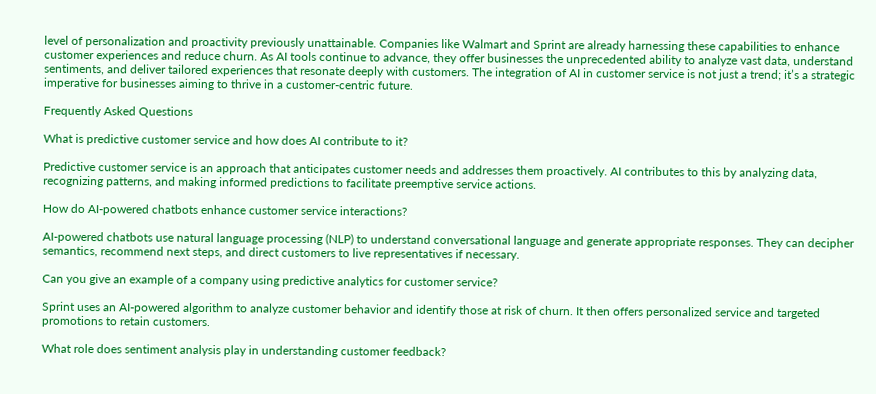level of personalization and proactivity previously unattainable. Companies like Walmart and Sprint are already harnessing these capabilities to enhance customer experiences and reduce churn. As AI tools continue to advance, they offer businesses the unprecedented ability to analyze vast data, understand sentiments, and deliver tailored experiences that resonate deeply with customers. The integration of AI in customer service is not just a trend; it’s a strategic imperative for businesses aiming to thrive in a customer-centric future.

Frequently Asked Questions

What is predictive customer service and how does AI contribute to it?

Predictive customer service is an approach that anticipates customer needs and addresses them proactively. AI contributes to this by analyzing data, recognizing patterns, and making informed predictions to facilitate preemptive service actions.

How do AI-powered chatbots enhance customer service interactions?

AI-powered chatbots use natural language processing (NLP) to understand conversational language and generate appropriate responses. They can decipher semantics, recommend next steps, and direct customers to live representatives if necessary.

Can you give an example of a company using predictive analytics for customer service?

Sprint uses an AI-powered algorithm to analyze customer behavior and identify those at risk of churn. It then offers personalized service and targeted promotions to retain customers.

What role does sentiment analysis play in understanding customer feedback?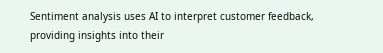Sentiment analysis uses AI to interpret customer feedback, providing insights into their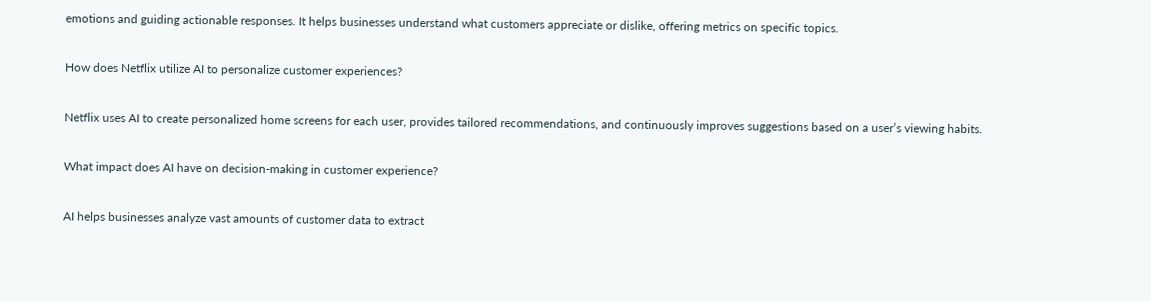emotions and guiding actionable responses. It helps businesses understand what customers appreciate or dislike, offering metrics on specific topics.

How does Netflix utilize AI to personalize customer experiences?

Netflix uses AI to create personalized home screens for each user, provides tailored recommendations, and continuously improves suggestions based on a user’s viewing habits.

What impact does AI have on decision-making in customer experience?

AI helps businesses analyze vast amounts of customer data to extract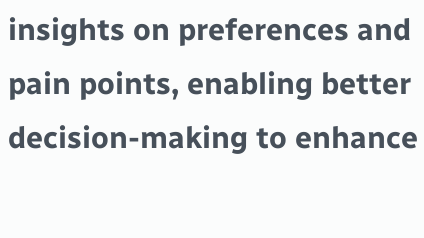insights on preferences and pain points, enabling better decision-making to enhance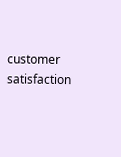customer satisfaction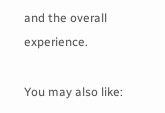and the overall experience.

You may also like: